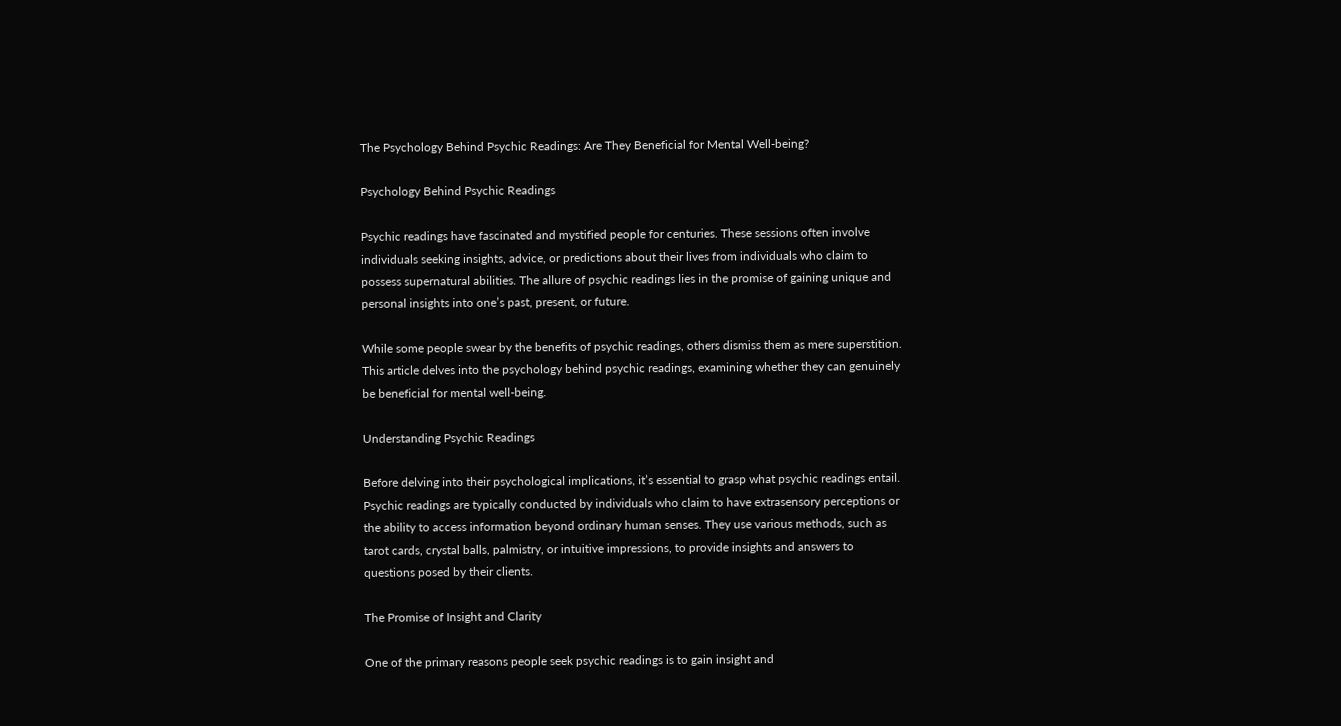The Psychology Behind Psychic Readings: Are They Beneficial for Mental Well-being?

Psychology Behind Psychic Readings

Psychic readings have fascinated and mystified people for centuries. These sessions often involve individuals seeking insights, advice, or predictions about their lives from individuals who claim to possess supernatural abilities. The allure of psychic readings lies in the promise of gaining unique and personal insights into one’s past, present, or future.

While some people swear by the benefits of psychic readings, others dismiss them as mere superstition. This article delves into the psychology behind psychic readings, examining whether they can genuinely be beneficial for mental well-being.

Understanding Psychic Readings

Before delving into their psychological implications, it’s essential to grasp what psychic readings entail. Psychic readings are typically conducted by individuals who claim to have extrasensory perceptions or the ability to access information beyond ordinary human senses. They use various methods, such as tarot cards, crystal balls, palmistry, or intuitive impressions, to provide insights and answers to questions posed by their clients.

The Promise of Insight and Clarity

One of the primary reasons people seek psychic readings is to gain insight and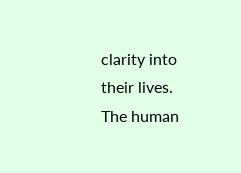clarity into their lives. The human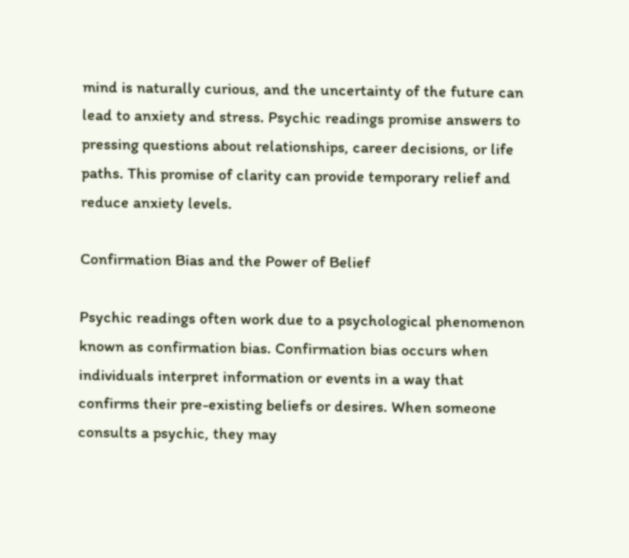mind is naturally curious, and the uncertainty of the future can lead to anxiety and stress. Psychic readings promise answers to pressing questions about relationships, career decisions, or life paths. This promise of clarity can provide temporary relief and reduce anxiety levels.

Confirmation Bias and the Power of Belief

Psychic readings often work due to a psychological phenomenon known as confirmation bias. Confirmation bias occurs when individuals interpret information or events in a way that confirms their pre-existing beliefs or desires. When someone consults a psychic, they may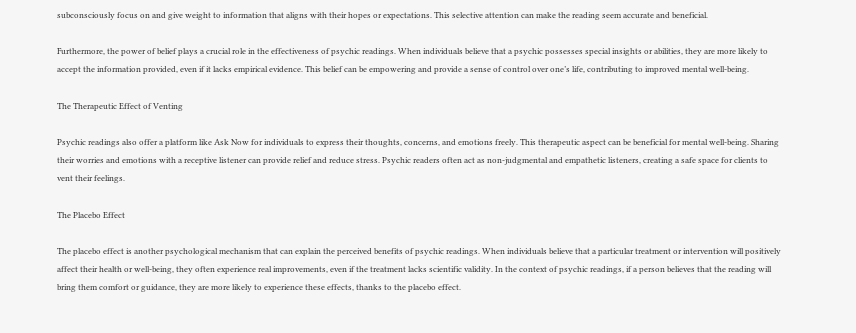subconsciously focus on and give weight to information that aligns with their hopes or expectations. This selective attention can make the reading seem accurate and beneficial.

Furthermore, the power of belief plays a crucial role in the effectiveness of psychic readings. When individuals believe that a psychic possesses special insights or abilities, they are more likely to accept the information provided, even if it lacks empirical evidence. This belief can be empowering and provide a sense of control over one’s life, contributing to improved mental well-being.

The Therapeutic Effect of Venting

Psychic readings also offer a platform like Ask Now for individuals to express their thoughts, concerns, and emotions freely. This therapeutic aspect can be beneficial for mental well-being. Sharing their worries and emotions with a receptive listener can provide relief and reduce stress. Psychic readers often act as non-judgmental and empathetic listeners, creating a safe space for clients to vent their feelings.

The Placebo Effect

The placebo effect is another psychological mechanism that can explain the perceived benefits of psychic readings. When individuals believe that a particular treatment or intervention will positively affect their health or well-being, they often experience real improvements, even if the treatment lacks scientific validity. In the context of psychic readings, if a person believes that the reading will bring them comfort or guidance, they are more likely to experience these effects, thanks to the placebo effect.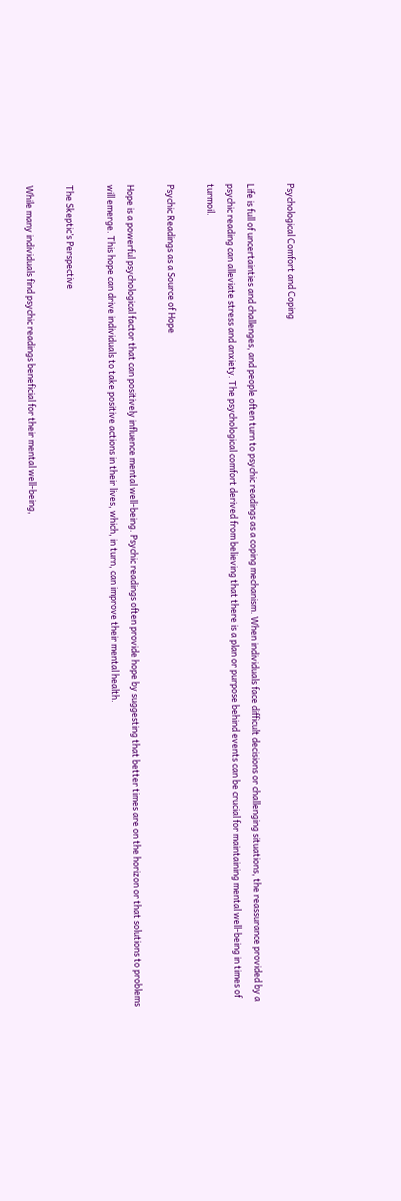Psychological Comfort and Coping

Life is full of uncertainties and challenges, and people often turn to psychic readings as a coping mechanism. When individuals face difficult decisions or challenging situations, the reassurance provided by a psychic reading can alleviate stress and anxiety. The psychological comfort derived from believing that there is a plan or purpose behind events can be crucial for maintaining mental well-being in times of turmoil.

Psychic Readings as a Source of Hope

Hope is a powerful psychological factor that can positively influence mental well-being. Psychic readings often provide hope by suggesting that better times are on the horizon or that solutions to problems will emerge. This hope can drive individuals to take positive actions in their lives, which, in turn, can improve their mental health.

The Skeptic’s Perspective

While many individuals find psychic readings beneficial for their mental well-being,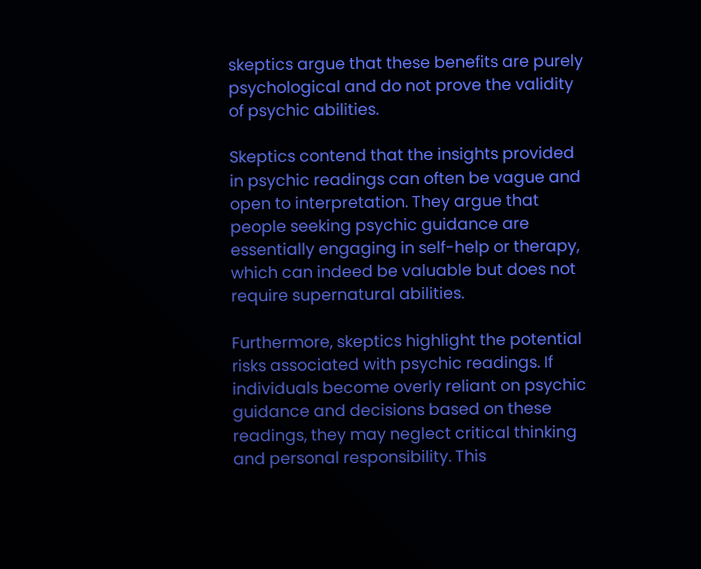skeptics argue that these benefits are purely psychological and do not prove the validity of psychic abilities.

Skeptics contend that the insights provided in psychic readings can often be vague and open to interpretation. They argue that people seeking psychic guidance are essentially engaging in self-help or therapy, which can indeed be valuable but does not require supernatural abilities.

Furthermore, skeptics highlight the potential risks associated with psychic readings. If individuals become overly reliant on psychic guidance and decisions based on these readings, they may neglect critical thinking and personal responsibility. This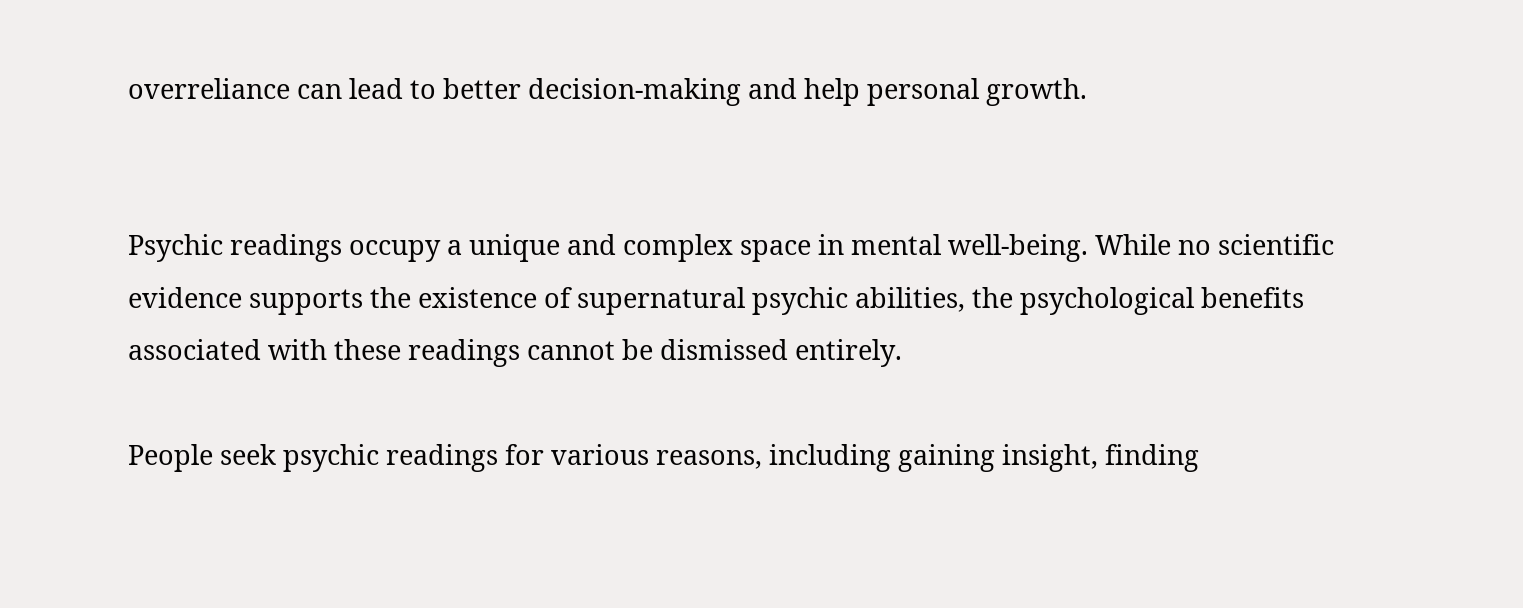overreliance can lead to better decision-making and help personal growth.


Psychic readings occupy a unique and complex space in mental well-being. While no scientific evidence supports the existence of supernatural psychic abilities, the psychological benefits associated with these readings cannot be dismissed entirely.

People seek psychic readings for various reasons, including gaining insight, finding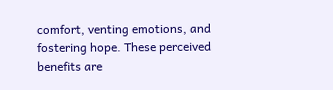comfort, venting emotions, and fostering hope. These perceived benefits are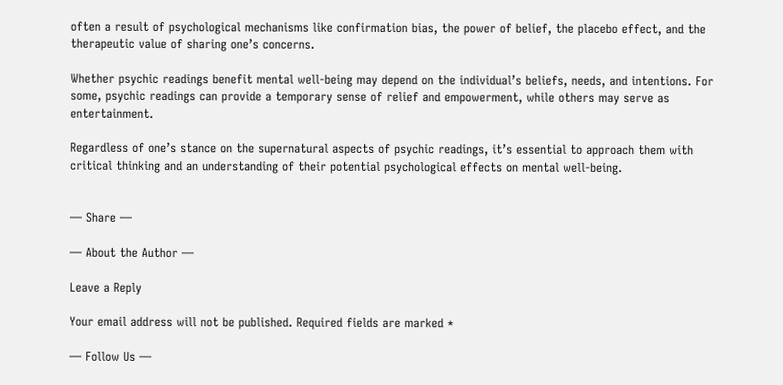often a result of psychological mechanisms like confirmation bias, the power of belief, the placebo effect, and the therapeutic value of sharing one’s concerns.

Whether psychic readings benefit mental well-being may depend on the individual’s beliefs, needs, and intentions. For some, psychic readings can provide a temporary sense of relief and empowerment, while others may serve as entertainment.

Regardless of one’s stance on the supernatural aspects of psychic readings, it’s essential to approach them with critical thinking and an understanding of their potential psychological effects on mental well-being.


— Share —

— About the Author —

Leave a Reply

Your email address will not be published. Required fields are marked *

— Follow Us —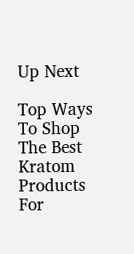Up Next

Top Ways To Shop The Best Kratom Products For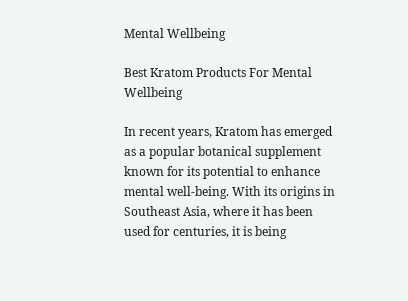Mental Wellbeing

Best Kratom Products For Mental Wellbeing

In recent years, Kratom has emerged as a popular botanical supplement known for its potential to enhance mental well-being. With its origins in Southeast Asia, where it has been used for centuries, it is being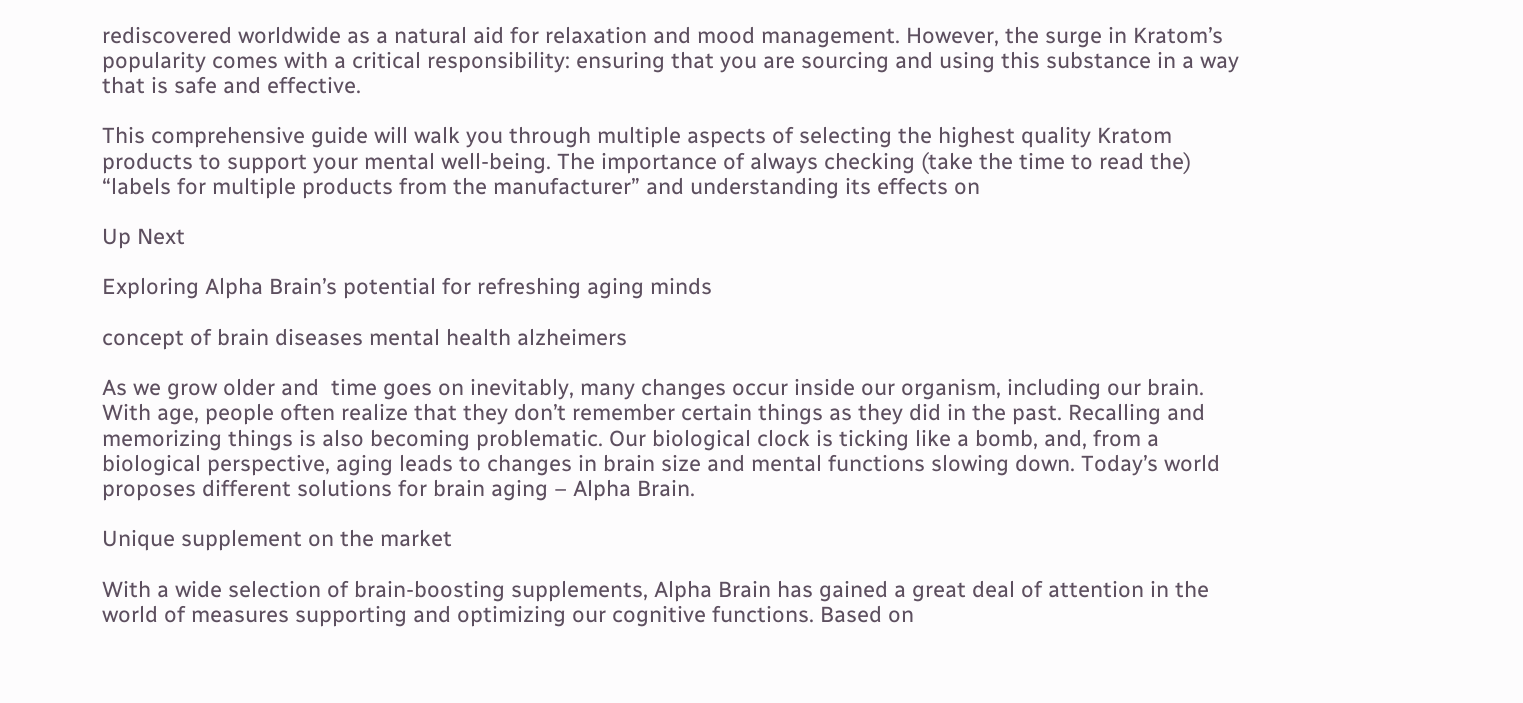rediscovered worldwide as a natural aid for relaxation and mood management. However, the surge in Kratom’s popularity comes with a critical responsibility: ensuring that you are sourcing and using this substance in a way that is safe and effective.

This comprehensive guide will walk you through multiple aspects of selecting the highest quality Kratom products to support your mental well-being. The importance of always checking (take the time to read the) “labels for multiple products from the manufacturer” and understanding its effects on

Up Next

Exploring Alpha Brain’s potential for refreshing aging minds

concept of brain diseases mental health alzheimers

As we grow older and  time goes on inevitably, many changes occur inside our organism, including our brain. With age, people often realize that they don’t remember certain things as they did in the past. Recalling and memorizing things is also becoming problematic. Our biological clock is ticking like a bomb, and, from a biological perspective, aging leads to changes in brain size and mental functions slowing down. Today’s world proposes different solutions for brain aging – Alpha Brain.

Unique supplement on the market

With a wide selection of brain-boosting supplements, Alpha Brain has gained a great deal of attention in the world of measures supporting and optimizing our cognitive functions. Based on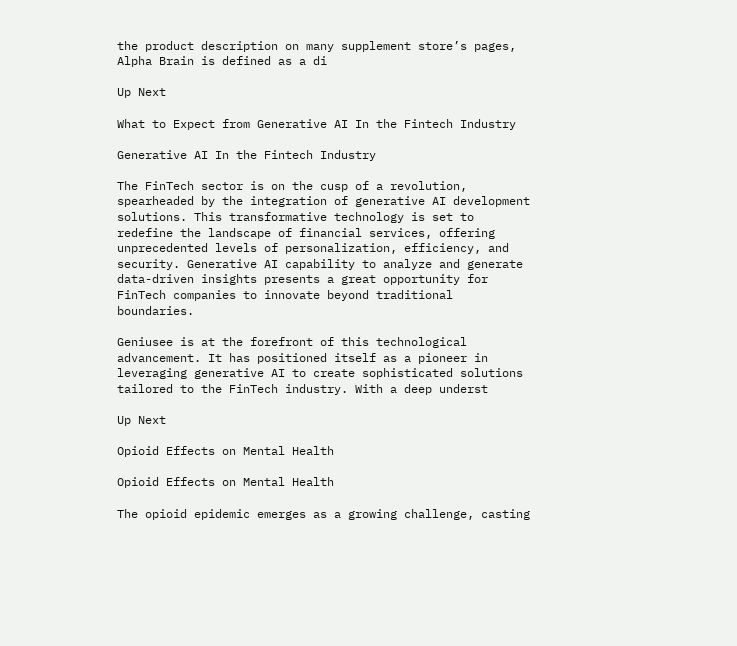the product description on many supplement store’s pages, Alpha Brain is defined as a di

Up Next

What to Expect from Generative AI In the Fintech Industry

Generative AI In the Fintech Industry

The FinTech sector is on the cusp of a revolution, spearheaded by the integration of generative AI development solutions. This transformative technology is set to redefine the landscape of financial services, offering unprecedented levels of personalization, efficiency, and security. Generative AI capability to analyze and generate data-driven insights presents a great opportunity for FinTech companies to innovate beyond traditional boundaries.

Geniusee is at the forefront of this technological advancement. It has positioned itself as a pioneer in leveraging generative AI to create sophisticated solutions tailored to the FinTech industry. With a deep underst

Up Next

Opioid Effects on Mental Health

Opioid Effects on Mental Health

The opioid epidemic emerges as a growing challenge, casting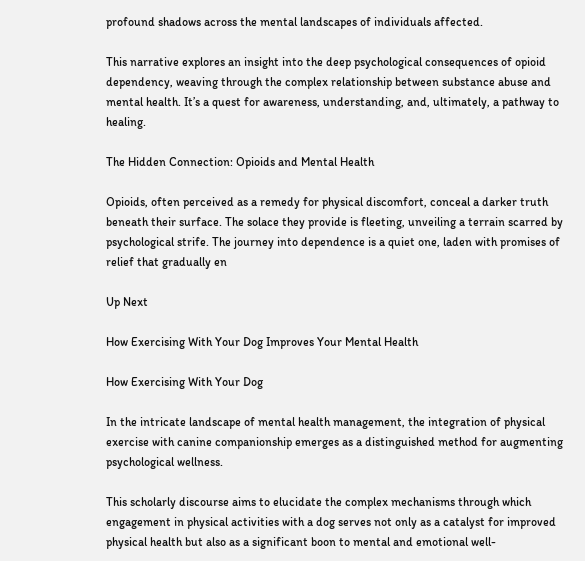profound shadows across the mental landscapes of individuals affected.

This narrative explores an insight into the deep psychological consequences of opioid dependency, weaving through the complex relationship between substance abuse and mental health. It’s a quest for awareness, understanding, and, ultimately, a pathway to healing.

The Hidden Connection: Opioids and Mental Health

Opioids, often perceived as a remedy for physical discomfort, conceal a darker truth beneath their surface. The solace they provide is fleeting, unveiling a terrain scarred by psychological strife. The journey into dependence is a quiet one, laden with promises of relief that gradually en

Up Next

How Exercising With Your Dog Improves Your Mental Health

How Exercising With Your Dog

In the intricate landscape of mental health management, the integration of physical exercise with canine companionship emerges as a distinguished method for augmenting psychological wellness.

This scholarly discourse aims to elucidate the complex mechanisms through which engagement in physical activities with a dog serves not only as a catalyst for improved physical health but also as a significant boon to mental and emotional well-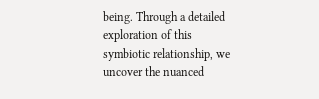being. Through a detailed exploration of this symbiotic relationship, we uncover the nuanced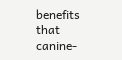benefits that canine-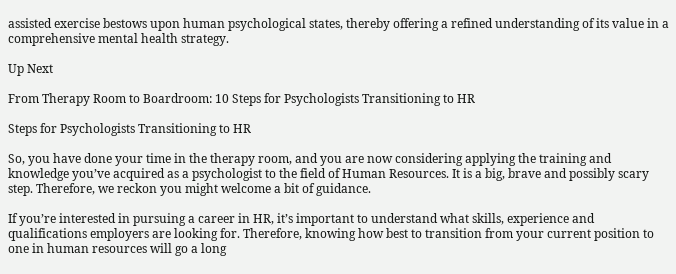assisted exercise bestows upon human psychological states, thereby offering a refined understanding of its value in a comprehensive mental health strategy.

Up Next

From Therapy Room to Boardroom: 10 Steps for Psychologists Transitioning to HR

Steps for Psychologists Transitioning to HR

So, you have done your time in the therapy room, and you are now considering applying the training and knowledge you’ve acquired as a psychologist to the field of Human Resources. It is a big, brave and possibly scary step. Therefore, we reckon you might welcome a bit of guidance.

If you’re interested in pursuing a career in HR, it’s important to understand what skills, experience and qualifications employers are looking for. Therefore, knowing how best to transition from your current position to one in human resources will go a long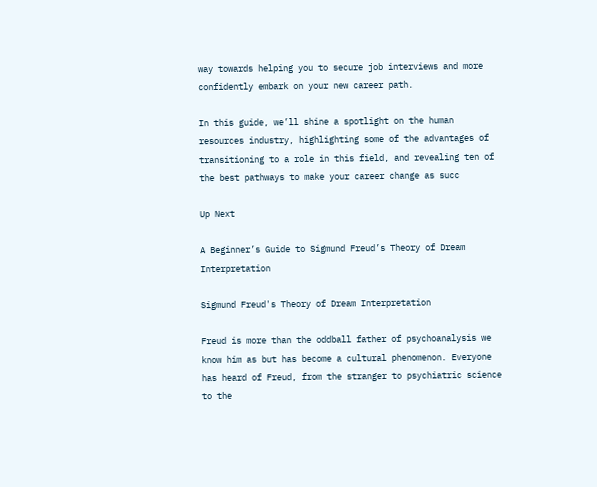way towards helping you to secure job interviews and more confidently embark on your new career path.

In this guide, we’ll shine a spotlight on the human resources industry, highlighting some of the advantages of transitioning to a role in this field, and revealing ten of the best pathways to make your career change as succ

Up Next

A Beginner’s Guide to Sigmund Freud’s Theory of Dream Interpretation

Sigmund Freud's Theory of Dream Interpretation

Freud is more than the oddball father of psychoanalysis we know him as but has become a cultural phenomenon. Everyone has heard of Freud, from the stranger to psychiatric science to the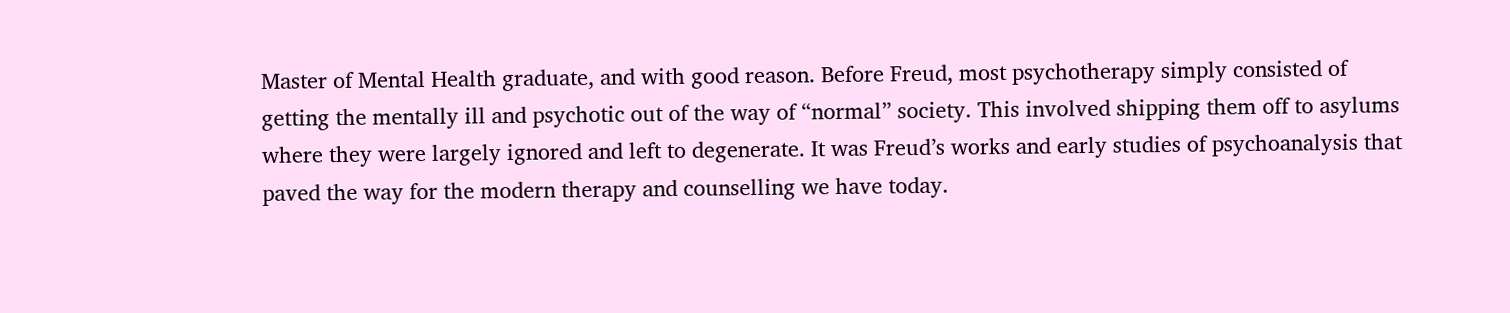Master of Mental Health graduate, and with good reason. Before Freud, most psychotherapy simply consisted of getting the mentally ill and psychotic out of the way of “normal” society. This involved shipping them off to asylums where they were largely ignored and left to degenerate. It was Freud’s works and early studies of psychoanalysis that paved the way for the modern therapy and counselling we have today.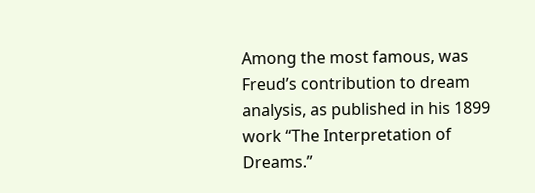Among the most famous, was Freud’s contribution to dream analysis, as published in his 1899 work “The Interpretation of Dreams.”